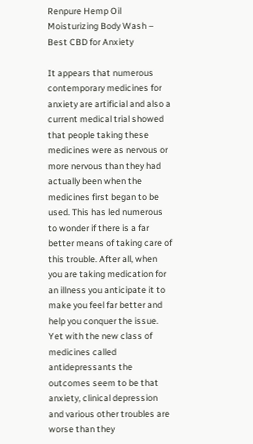Renpure Hemp Oil Moisturizing Body Wash – Best CBD for Anxiety

It appears that numerous contemporary medicines for anxiety are artificial and also a current medical trial showed that people taking these medicines were as nervous or more nervous than they had actually been when the medicines first began to be used. This has led numerous to wonder if there is a far better means of taking care of this trouble. After all, when you are taking medication for an illness you anticipate it to make you feel far better and help you conquer the issue. Yet with the new class of medicines called antidepressants the outcomes seem to be that anxiety, clinical depression and various other troubles are worse than they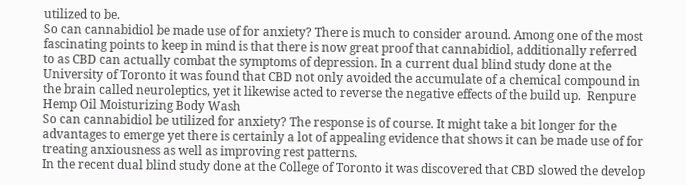utilized to be.
So can cannabidiol be made use of for anxiety? There is much to consider around. Among one of the most fascinating points to keep in mind is that there is now great proof that cannabidiol, additionally referred to as CBD can actually combat the symptoms of depression. In a current dual blind study done at the University of Toronto it was found that CBD not only avoided the accumulate of a chemical compound in the brain called neuroleptics, yet it likewise acted to reverse the negative effects of the build up.  Renpure Hemp Oil Moisturizing Body Wash
So can cannabidiol be utilized for anxiety? The response is of course. It might take a bit longer for the advantages to emerge yet there is certainly a lot of appealing evidence that shows it can be made use of for treating anxiousness as well as improving rest patterns.
In the recent dual blind study done at the College of Toronto it was discovered that CBD slowed the develop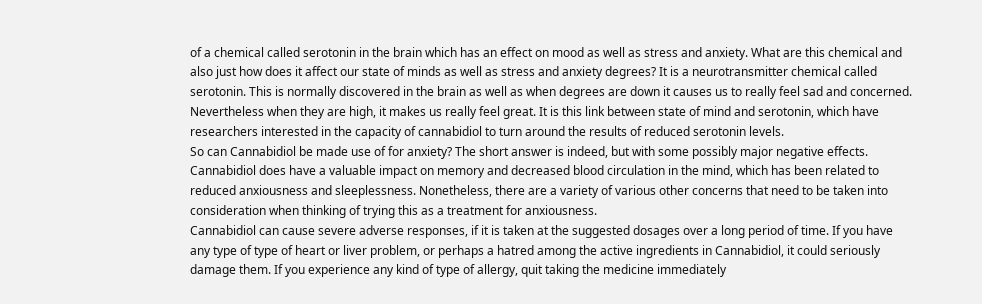of a chemical called serotonin in the brain which has an effect on mood as well as stress and anxiety. What are this chemical and also just how does it affect our state of minds as well as stress and anxiety degrees? It is a neurotransmitter chemical called serotonin. This is normally discovered in the brain as well as when degrees are down it causes us to really feel sad and concerned. Nevertheless when they are high, it makes us really feel great. It is this link between state of mind and serotonin, which have researchers interested in the capacity of cannabidiol to turn around the results of reduced serotonin levels.
So can Cannabidiol be made use of for anxiety? The short answer is indeed, but with some possibly major negative effects. Cannabidiol does have a valuable impact on memory and decreased blood circulation in the mind, which has been related to reduced anxiousness and sleeplessness. Nonetheless, there are a variety of various other concerns that need to be taken into consideration when thinking of trying this as a treatment for anxiousness.
Cannabidiol can cause severe adverse responses, if it is taken at the suggested dosages over a long period of time. If you have any type of type of heart or liver problem, or perhaps a hatred among the active ingredients in Cannabidiol, it could seriously damage them. If you experience any kind of type of allergy, quit taking the medicine immediately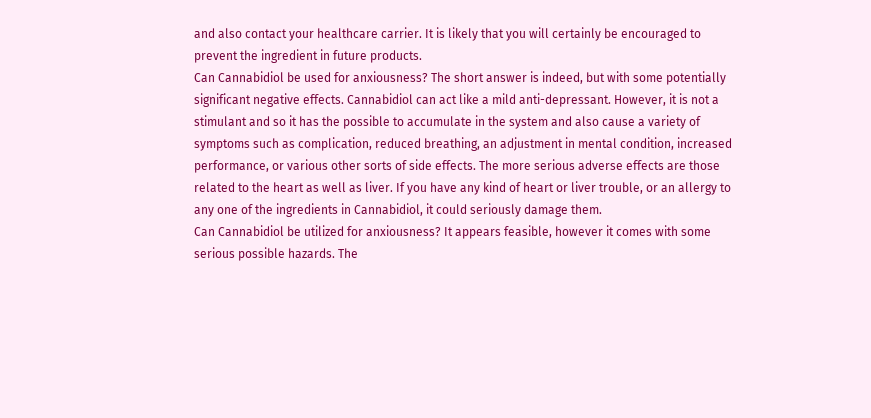and also contact your healthcare carrier. It is likely that you will certainly be encouraged to prevent the ingredient in future products.
Can Cannabidiol be used for anxiousness? The short answer is indeed, but with some potentially significant negative effects. Cannabidiol can act like a mild anti-depressant. However, it is not a stimulant and so it has the possible to accumulate in the system and also cause a variety of symptoms such as complication, reduced breathing, an adjustment in mental condition, increased performance, or various other sorts of side effects. The more serious adverse effects are those related to the heart as well as liver. If you have any kind of heart or liver trouble, or an allergy to any one of the ingredients in Cannabidiol, it could seriously damage them.
Can Cannabidiol be utilized for anxiousness? It appears feasible, however it comes with some serious possible hazards. The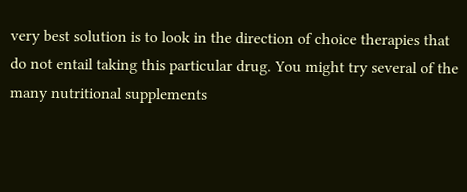very best solution is to look in the direction of choice therapies that do not entail taking this particular drug. You might try several of the many nutritional supplements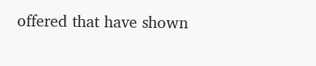offered that have shown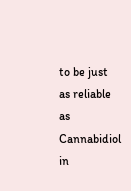to be just as reliable as Cannabidiol in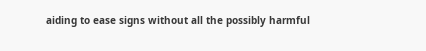aiding to ease signs without all the possibly harmful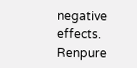negative effects. Renpure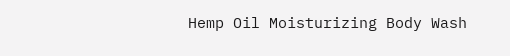Hemp Oil Moisturizing Body Wash